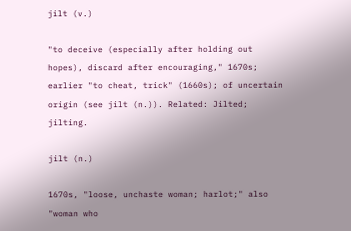jilt (v.)

"to deceive (especially after holding out hopes), discard after encouraging," 1670s; earlier "to cheat, trick" (1660s); of uncertain origin (see jilt (n.)). Related: Jilted; jilting.

jilt (n.)

1670s, "loose, unchaste woman; harlot;" also "woman who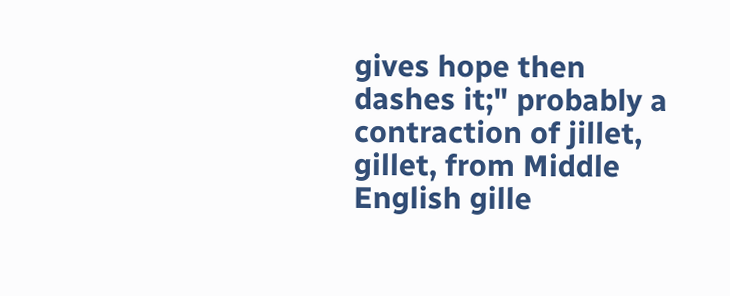gives hope then dashes it;" probably a contraction of jillet, gillet, from Middle English gille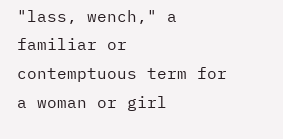"lass, wench," a familiar or contemptuous term for a woman or girl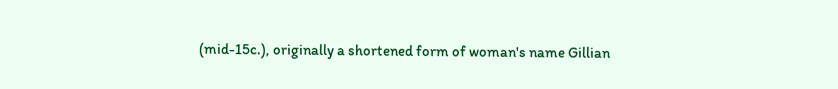(mid-15c.), originally a shortened form of woman's name Gillian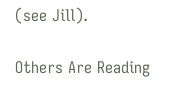(see Jill).

Others Are Reading